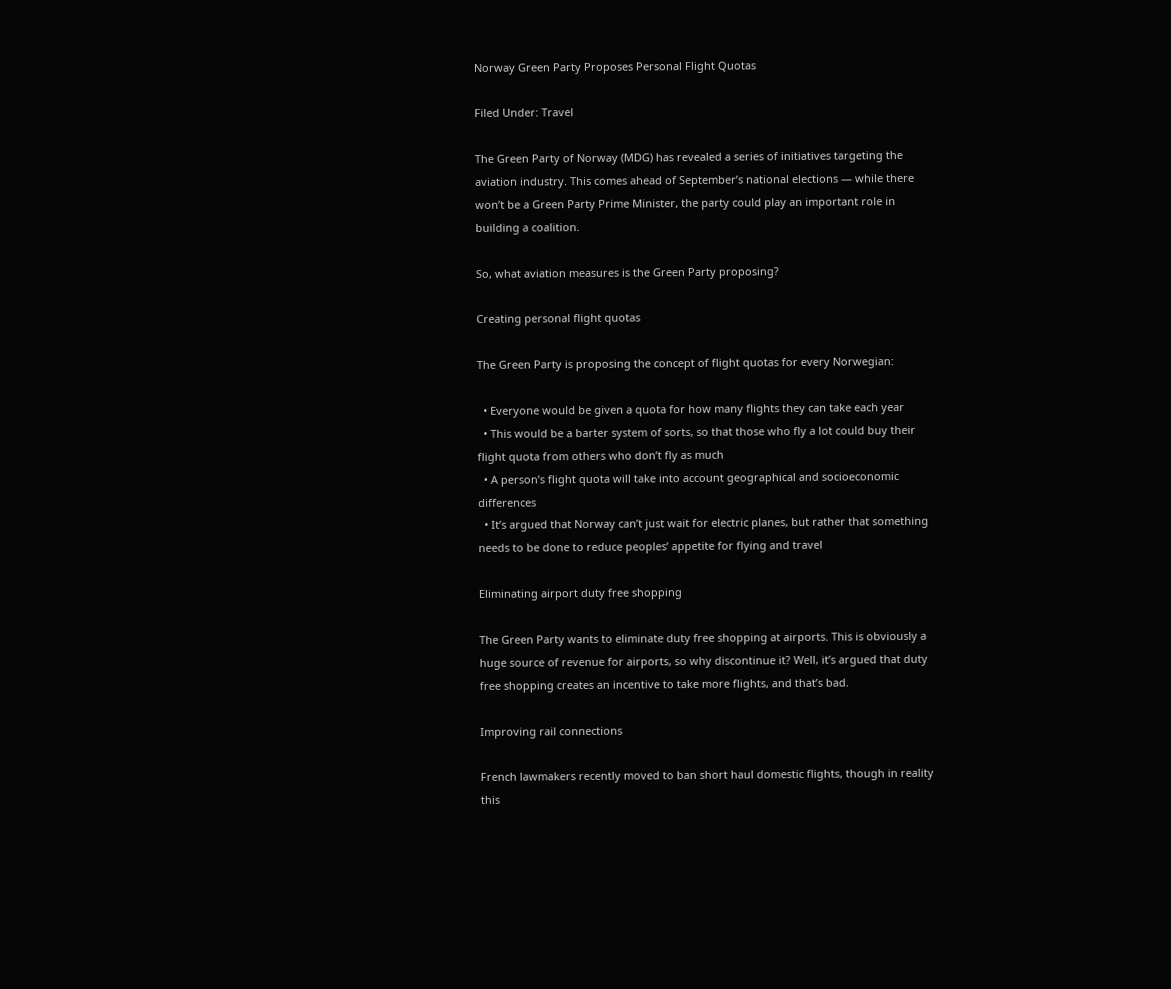Norway Green Party Proposes Personal Flight Quotas

Filed Under: Travel

The Green Party of Norway (MDG) has revealed a series of initiatives targeting the aviation industry. This comes ahead of September’s national elections — while there won’t be a Green Party Prime Minister, the party could play an important role in building a coalition.

So, what aviation measures is the Green Party proposing?

Creating personal flight quotas

The Green Party is proposing the concept of flight quotas for every Norwegian:

  • Everyone would be given a quota for how many flights they can take each year
  • This would be a barter system of sorts, so that those who fly a lot could buy their flight quota from others who don’t fly as much
  • A person’s flight quota will take into account geographical and socioeconomic differences
  • It’s argued that Norway can’t just wait for electric planes, but rather that something needs to be done to reduce peoples’ appetite for flying and travel

Eliminating airport duty free shopping

The Green Party wants to eliminate duty free shopping at airports. This is obviously a huge source of revenue for airports, so why discontinue it? Well, it’s argued that duty free shopping creates an incentive to take more flights, and that’s bad.

Improving rail connections

French lawmakers recently moved to ban short haul domestic flights, though in reality this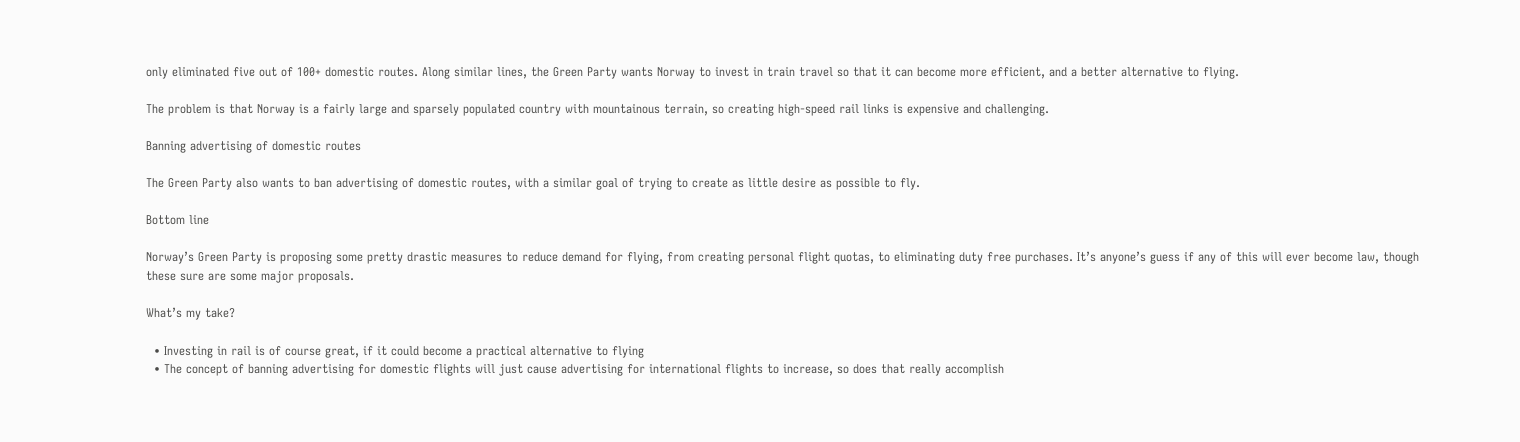only eliminated five out of 100+ domestic routes. Along similar lines, the Green Party wants Norway to invest in train travel so that it can become more efficient, and a better alternative to flying.

The problem is that Norway is a fairly large and sparsely populated country with mountainous terrain, so creating high-speed rail links is expensive and challenging.

Banning advertising of domestic routes

The Green Party also wants to ban advertising of domestic routes, with a similar goal of trying to create as little desire as possible to fly.

Bottom line

Norway’s Green Party is proposing some pretty drastic measures to reduce demand for flying, from creating personal flight quotas, to eliminating duty free purchases. It’s anyone’s guess if any of this will ever become law, though these sure are some major proposals.

What’s my take?

  • Investing in rail is of course great, if it could become a practical alternative to flying
  • The concept of banning advertising for domestic flights will just cause advertising for international flights to increase, so does that really accomplish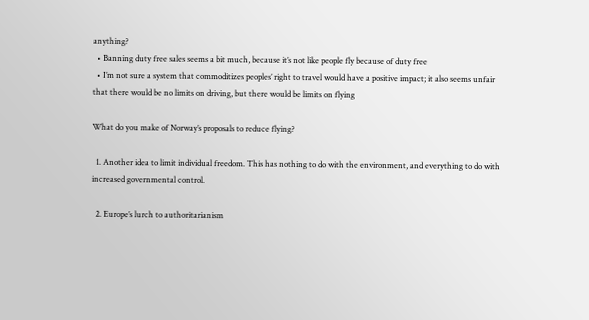anything?
  • Banning duty free sales seems a bit much, because it’s not like people fly because of duty free
  • I’m not sure a system that commoditizes peoples’ right to travel would have a positive impact; it also seems unfair that there would be no limits on driving, but there would be limits on flying

What do you make of Norway’s proposals to reduce flying?

  1. Another idea to limit individual freedom. This has nothing to do with the environment, and everything to do with increased governmental control.

  2. Europe’s lurch to authoritarianism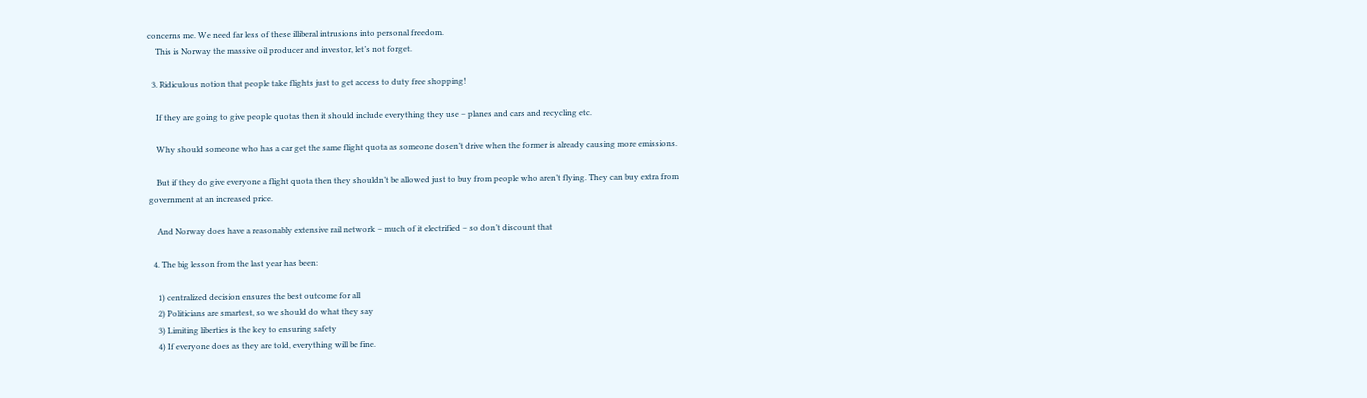concerns me. We need far less of these illiberal intrusions into personal freedom.
    This is Norway the massive oil producer and investor, let’s not forget.

  3. Ridiculous notion that people take flights just to get access to duty free shopping!

    If they are going to give people quotas then it should include everything they use – planes and cars and recycling etc.

    Why should someone who has a car get the same flight quota as someone dosen’t drive when the former is already causing more emissions.

    But if they do give everyone a flight quota then they shouldn’t be allowed just to buy from people who aren’t flying. They can buy extra from government at an increased price.

    And Norway does have a reasonably extensive rail network – much of it electrified – so don’t discount that

  4. The big lesson from the last year has been:

    1) centralized decision ensures the best outcome for all
    2) Politicians are smartest, so we should do what they say
    3) Limiting liberties is the key to ensuring safety
    4) If everyone does as they are told, everything will be fine.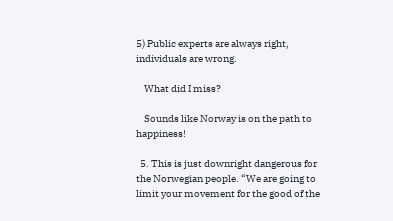5) Public experts are always right, individuals are wrong.

    What did I miss?

    Sounds like Norway is on the path to happiness!

  5. This is just downright dangerous for the Norwegian people. “We are going to limit your movement for the good of the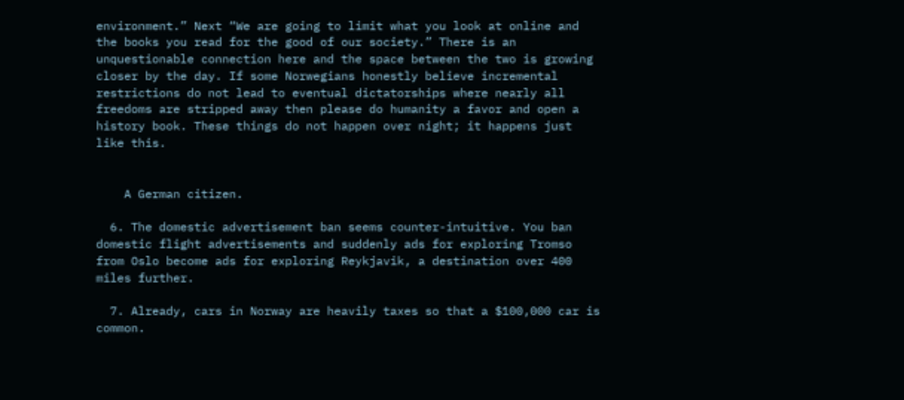environment.” Next “We are going to limit what you look at online and the books you read for the good of our society.” There is an unquestionable connection here and the space between the two is growing closer by the day. If some Norwegians honestly believe incremental restrictions do not lead to eventual dictatorships where nearly all freedoms are stripped away then please do humanity a favor and open a history book. These things do not happen over night; it happens just like this.


    A German citizen.

  6. The domestic advertisement ban seems counter-intuitive. You ban domestic flight advertisements and suddenly ads for exploring Tromso from Oslo become ads for exploring Reykjavik, a destination over 400 miles further.

  7. Already, cars in Norway are heavily taxes so that a $100,000 car is common.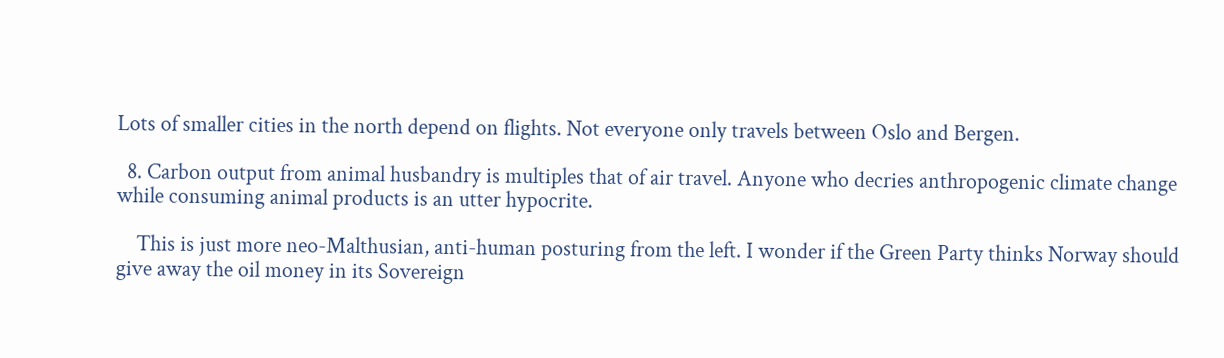Lots of smaller cities in the north depend on flights. Not everyone only travels between Oslo and Bergen.

  8. Carbon output from animal husbandry is multiples that of air travel. Anyone who decries anthropogenic climate change while consuming animal products is an utter hypocrite.

    This is just more neo-Malthusian, anti-human posturing from the left. I wonder if the Green Party thinks Norway should give away the oil money in its Sovereign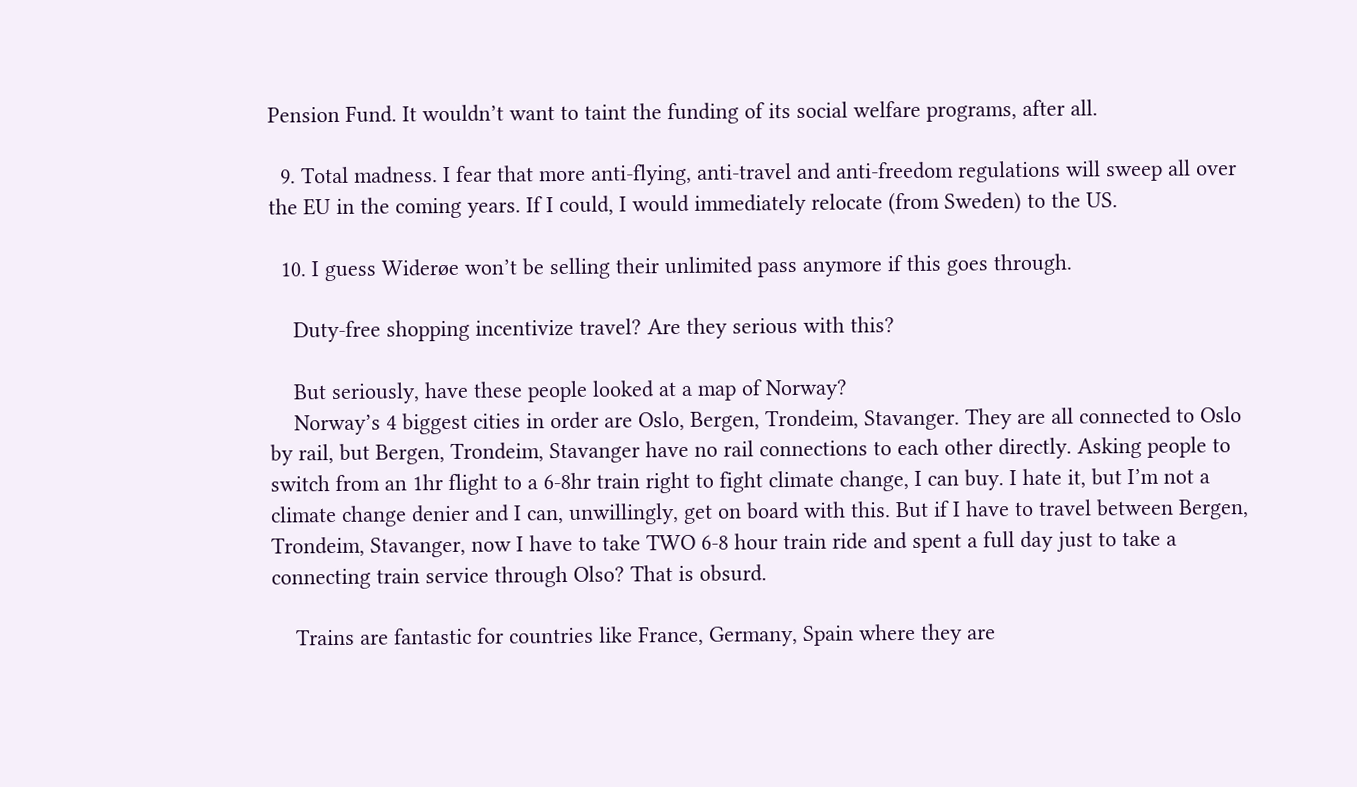Pension Fund. It wouldn’t want to taint the funding of its social welfare programs, after all.

  9. Total madness. I fear that more anti-flying, anti-travel and anti-freedom regulations will sweep all over the EU in the coming years. If I could, I would immediately relocate (from Sweden) to the US.

  10. I guess Widerøe won’t be selling their unlimited pass anymore if this goes through.

    Duty-free shopping incentivize travel? Are they serious with this?

    But seriously, have these people looked at a map of Norway?
    Norway’s 4 biggest cities in order are Oslo, Bergen, Trondeim, Stavanger. They are all connected to Oslo by rail, but Bergen, Trondeim, Stavanger have no rail connections to each other directly. Asking people to switch from an 1hr flight to a 6-8hr train right to fight climate change, I can buy. I hate it, but I’m not a climate change denier and I can, unwillingly, get on board with this. But if I have to travel between Bergen, Trondeim, Stavanger, now I have to take TWO 6-8 hour train ride and spent a full day just to take a connecting train service through Olso? That is obsurd.

    Trains are fantastic for countries like France, Germany, Spain where they are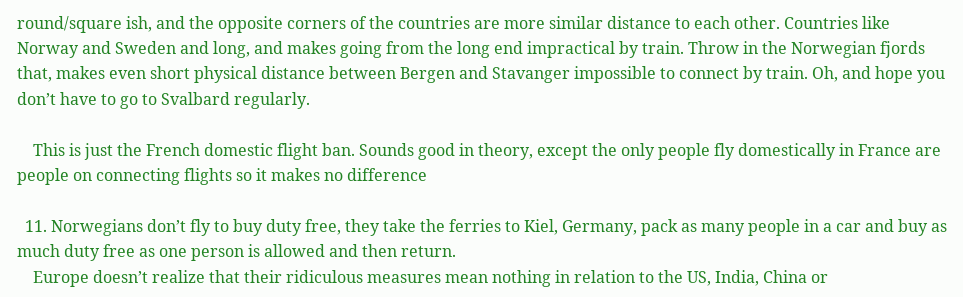round/square ish, and the opposite corners of the countries are more similar distance to each other. Countries like Norway and Sweden and long, and makes going from the long end impractical by train. Throw in the Norwegian fjords that, makes even short physical distance between Bergen and Stavanger impossible to connect by train. Oh, and hope you don’t have to go to Svalbard regularly.

    This is just the French domestic flight ban. Sounds good in theory, except the only people fly domestically in France are people on connecting flights so it makes no difference

  11. Norwegians don’t fly to buy duty free, they take the ferries to Kiel, Germany, pack as many people in a car and buy as much duty free as one person is allowed and then return.
    Europe doesn’t realize that their ridiculous measures mean nothing in relation to the US, India, China or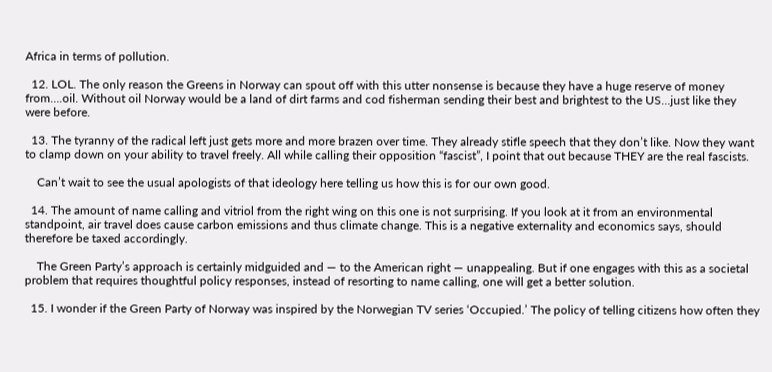Africa in terms of pollution.

  12. LOL. The only reason the Greens in Norway can spout off with this utter nonsense is because they have a huge reserve of money from….oil. Without oil Norway would be a land of dirt farms and cod fisherman sending their best and brightest to the US…just like they were before.

  13. The tyranny of the radical left just gets more and more brazen over time. They already stifle speech that they don’t like. Now they want to clamp down on your ability to travel freely. All while calling their opposition “fascist”, I point that out because THEY are the real fascists.

    Can’t wait to see the usual apologists of that ideology here telling us how this is for our own good.

  14. The amount of name calling and vitriol from the right wing on this one is not surprising. If you look at it from an environmental standpoint, air travel does cause carbon emissions and thus climate change. This is a negative externality and economics says, should therefore be taxed accordingly.

    The Green Party’s approach is certainly midguided and — to the American right — unappealing. But if one engages with this as a societal problem that requires thoughtful policy responses, instead of resorting to name calling, one will get a better solution.

  15. I wonder if the Green Party of Norway was inspired by the Norwegian TV series ‘Occupied.’ The policy of telling citizens how often they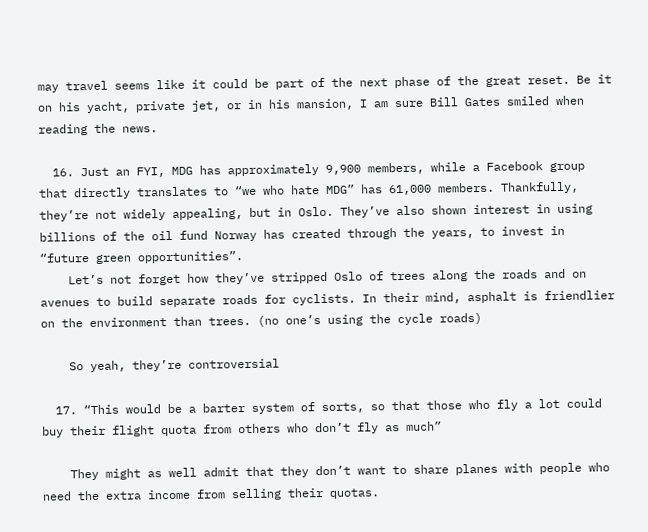may travel seems like it could be part of the next phase of the great reset. Be it on his yacht, private jet, or in his mansion, I am sure Bill Gates smiled when reading the news.

  16. Just an FYI, MDG has approximately 9,900 members, while a Facebook group that directly translates to “we who hate MDG” has 61,000 members. Thankfully, they’re not widely appealing, but in Oslo. They’ve also shown interest in using billions of the oil fund Norway has created through the years, to invest in “future green opportunities”.
    Let’s not forget how they’ve stripped Oslo of trees along the roads and on avenues to build separate roads for cyclists. In their mind, asphalt is friendlier on the environment than trees. (no one’s using the cycle roads)

    So yeah, they’re controversial

  17. “This would be a barter system of sorts, so that those who fly a lot could buy their flight quota from others who don’t fly as much”

    They might as well admit that they don’t want to share planes with people who need the extra income from selling their quotas.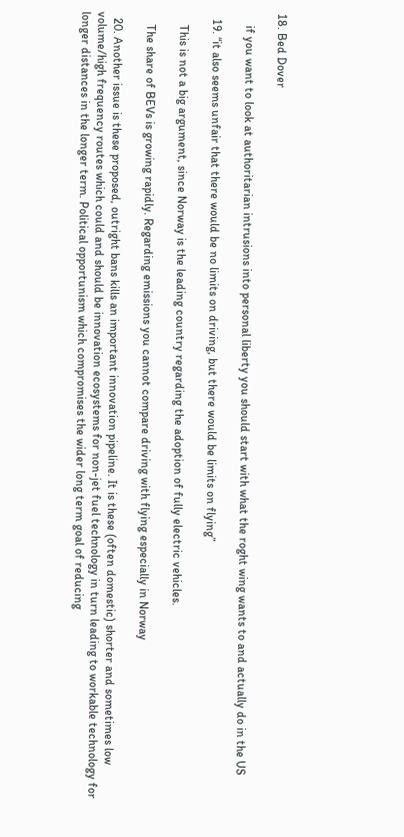18. Bed Dover

    if you want to look at authoritarian intrusions into personal liberty you should start with what the roght wing wants to and actually do in the US

  19. “it also seems unfair that there would be no limits on driving, but there would be limits on flying”

    This is not a big argument, since Norway is the leading country regarding the adoption of fully electric vehicles.

    The share of BEVs is growing rapidly. Regarding emissions you cannot compare driving with flying especially in Norway

  20. Another issue is these proposed, outright bans kills an important innovation pipeline. It is these (often domestic) shorter and sometimes low volume/high frequency routes which could and should be innovation ecosystems for non-jet fuel technology in turn leading to workable technology for longer distances in the longer term. Political opportunism which compromises the wider long term goal of reducing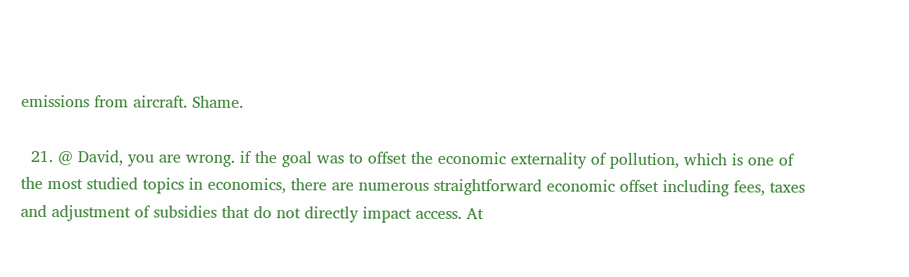emissions from aircraft. Shame.

  21. @ David, you are wrong. if the goal was to offset the economic externality of pollution, which is one of the most studied topics in economics, there are numerous straightforward economic offset including fees, taxes and adjustment of subsidies that do not directly impact access. At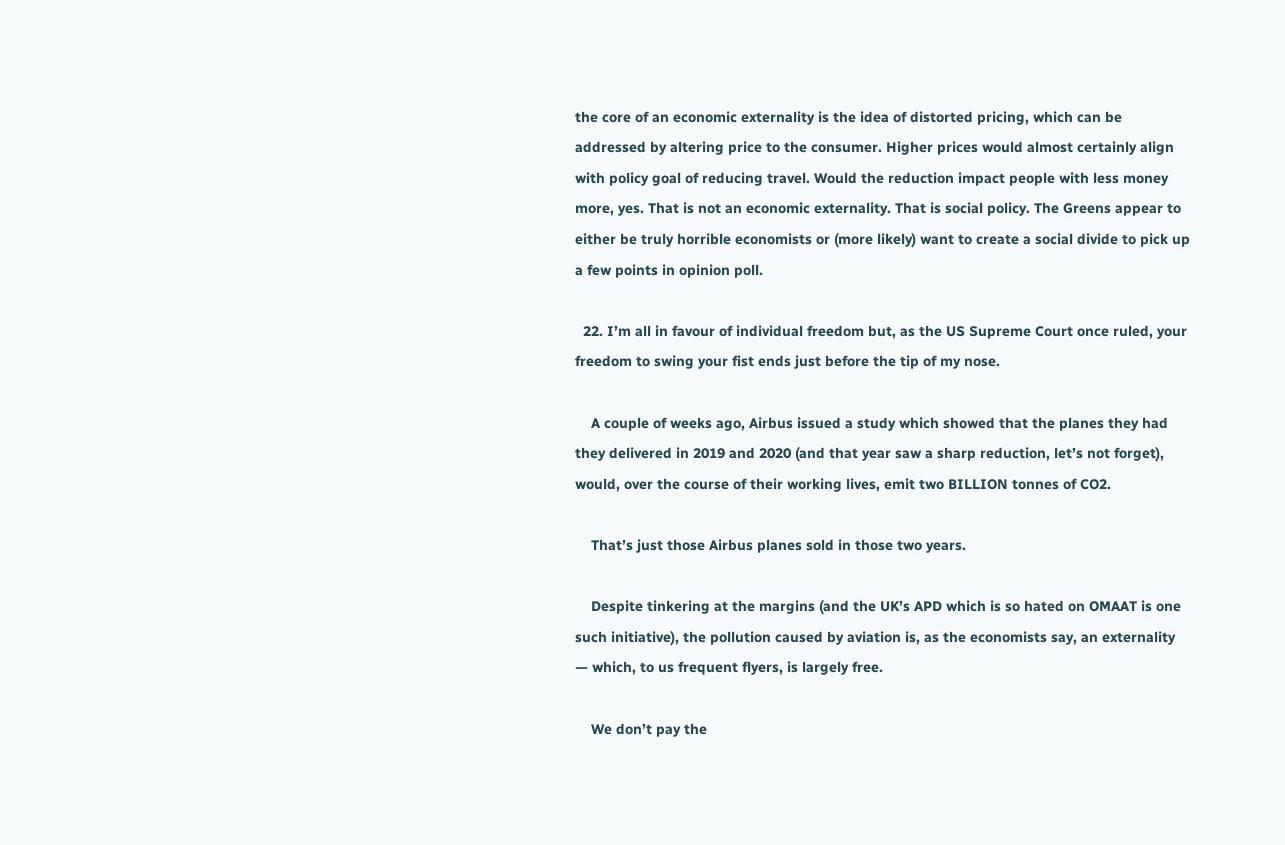the core of an economic externality is the idea of distorted pricing, which can be addressed by altering price to the consumer. Higher prices would almost certainly align with policy goal of reducing travel. Would the reduction impact people with less money more, yes. That is not an economic externality. That is social policy. The Greens appear to either be truly horrible economists or (more likely) want to create a social divide to pick up a few points in opinion poll.

  22. I’m all in favour of individual freedom but, as the US Supreme Court once ruled, your freedom to swing your fist ends just before the tip of my nose.

    A couple of weeks ago, Airbus issued a study which showed that the planes they had they delivered in 2019 and 2020 (and that year saw a sharp reduction, let’s not forget), would, over the course of their working lives, emit two BILLION tonnes of CO2.

    That’s just those Airbus planes sold in those two years.

    Despite tinkering at the margins (and the UK’s APD which is so hated on OMAAT is one such initiative), the pollution caused by aviation is, as the economists say, an externality — which, to us frequent flyers, is largely free.

    We don’t pay the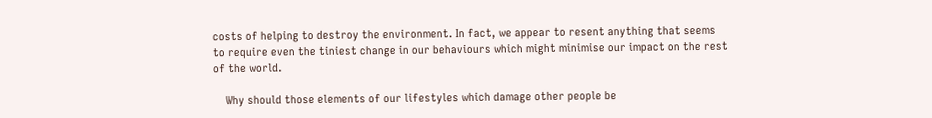costs of helping to destroy the environment. In fact, we appear to resent anything that seems to require even the tiniest change in our behaviours which might minimise our impact on the rest of the world.

    Why should those elements of our lifestyles which damage other people be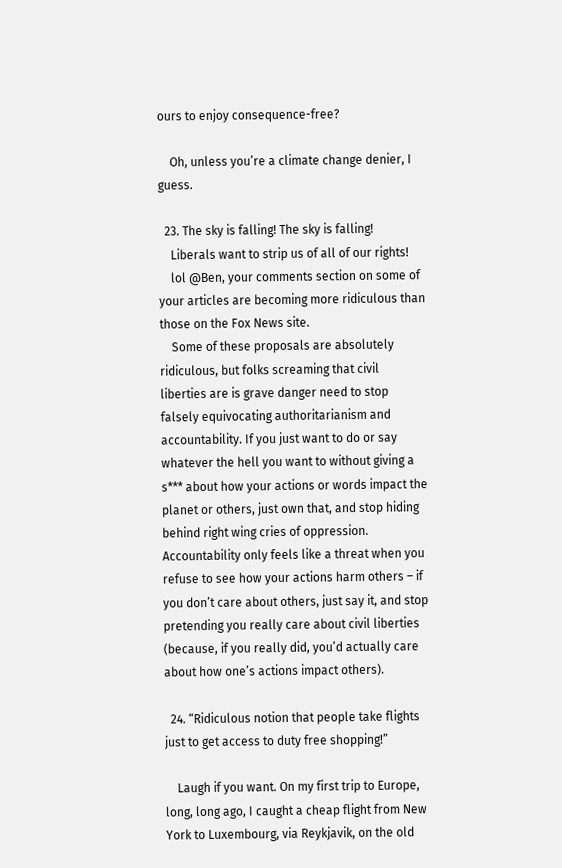ours to enjoy consequence-free?

    Oh, unless you’re a climate change denier, I guess.

  23. The sky is falling! The sky is falling!
    Liberals want to strip us of all of our rights!
    lol @Ben, your comments section on some of your articles are becoming more ridiculous than those on the Fox News site.
    Some of these proposals are absolutely ridiculous, but folks screaming that civil liberties are is grave danger need to stop falsely equivocating authoritarianism and accountability. If you just want to do or say whatever the hell you want to without giving a s*** about how your actions or words impact the planet or others, just own that, and stop hiding behind right wing cries of oppression. Accountability only feels like a threat when you refuse to see how your actions harm others – if you don’t care about others, just say it, and stop pretending you really care about civil liberties (because, if you really did, you’d actually care about how one’s actions impact others).

  24. “Ridiculous notion that people take flights just to get access to duty free shopping!”

    Laugh if you want. On my first trip to Europe, long, long ago, I caught a cheap flight from New York to Luxembourg, via Reykjavik, on the old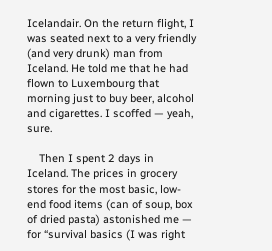Icelandair. On the return flight, I was seated next to a very friendly (and very drunk) man from Iceland. He told me that he had flown to Luxembourg that morning just to buy beer, alcohol and cigarettes. I scoffed — yeah, sure.

    Then I spent 2 days in Iceland. The prices in grocery stores for the most basic, low-end food items (can of soup, box of dried pasta) astonished me — for “survival basics (I was right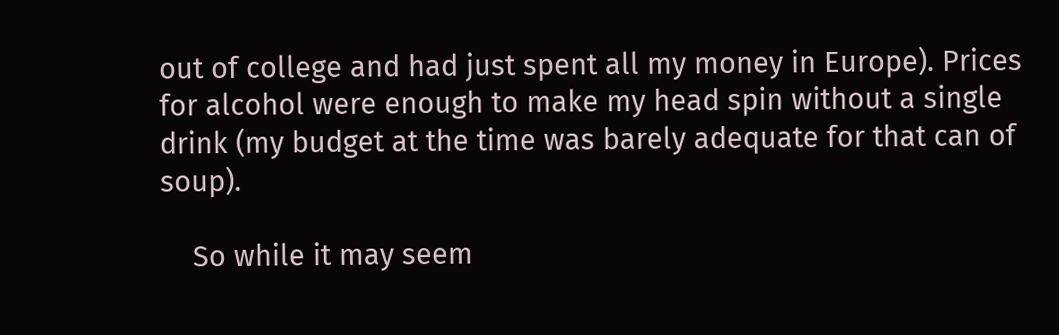out of college and had just spent all my money in Europe). Prices for alcohol were enough to make my head spin without a single drink (my budget at the time was barely adequate for that can of soup).

    So while it may seem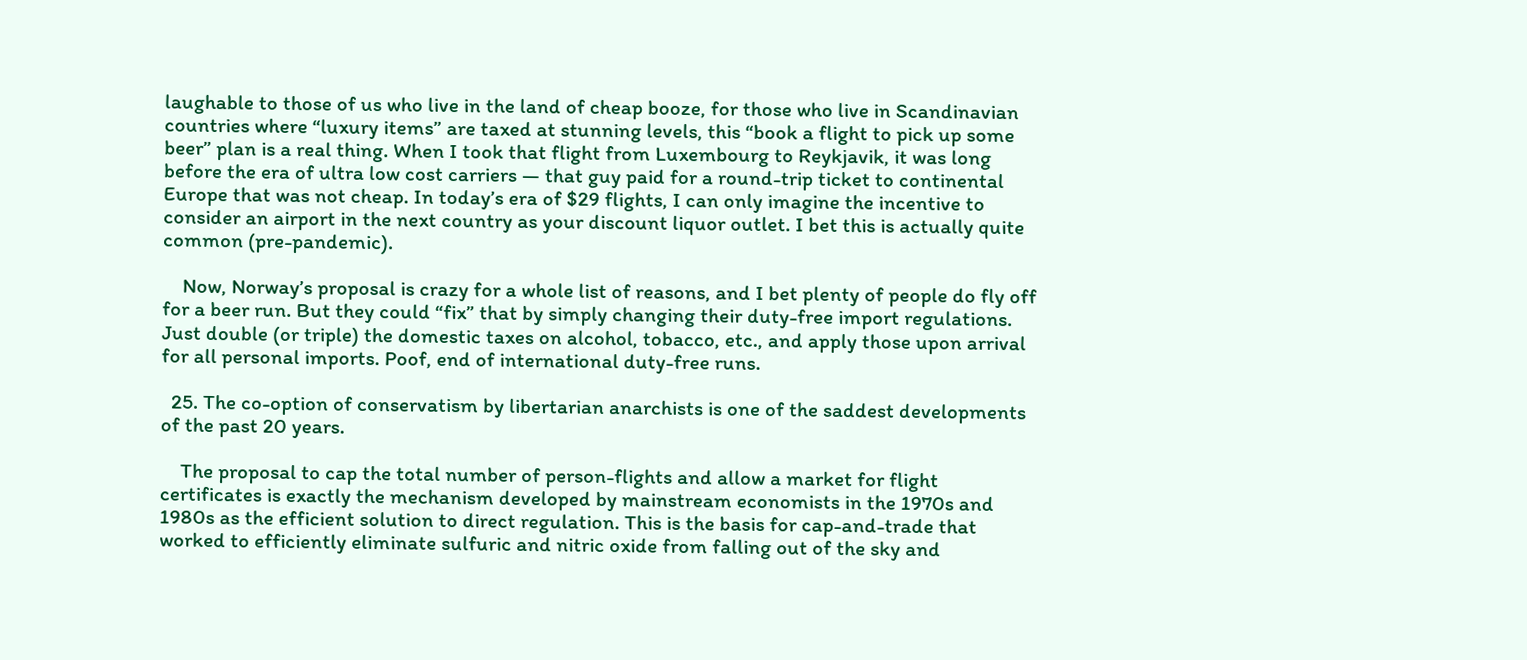laughable to those of us who live in the land of cheap booze, for those who live in Scandinavian countries where “luxury items” are taxed at stunning levels, this “book a flight to pick up some beer” plan is a real thing. When I took that flight from Luxembourg to Reykjavik, it was long before the era of ultra low cost carriers — that guy paid for a round-trip ticket to continental Europe that was not cheap. In today’s era of $29 flights, I can only imagine the incentive to consider an airport in the next country as your discount liquor outlet. I bet this is actually quite common (pre-pandemic).

    Now, Norway’s proposal is crazy for a whole list of reasons, and I bet plenty of people do fly off for a beer run. But they could “fix” that by simply changing their duty-free import regulations. Just double (or triple) the domestic taxes on alcohol, tobacco, etc., and apply those upon arrival for all personal imports. Poof, end of international duty-free runs.

  25. The co-option of conservatism by libertarian anarchists is one of the saddest developments of the past 20 years.

    The proposal to cap the total number of person-flights and allow a market for flight certificates is exactly the mechanism developed by mainstream economists in the 1970s and 1980s as the efficient solution to direct regulation. This is the basis for cap-and-trade that worked to efficiently eliminate sulfuric and nitric oxide from falling out of the sky and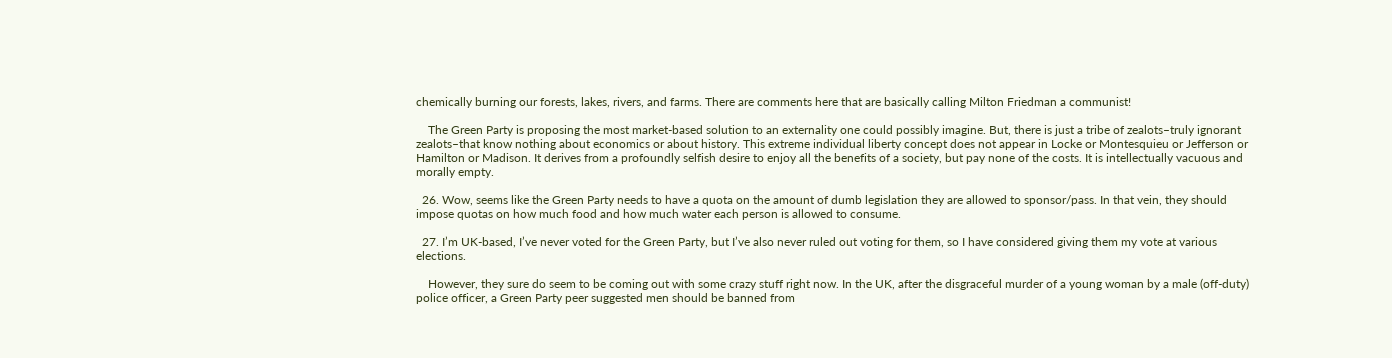chemically burning our forests, lakes, rivers, and farms. There are comments here that are basically calling Milton Friedman a communist!

    The Green Party is proposing the most market-based solution to an externality one could possibly imagine. But, there is just a tribe of zealots–truly ignorant zealots–that know nothing about economics or about history. This extreme individual liberty concept does not appear in Locke or Montesquieu or Jefferson or Hamilton or Madison. It derives from a profoundly selfish desire to enjoy all the benefits of a society, but pay none of the costs. It is intellectually vacuous and morally empty.

  26. Wow, seems like the Green Party needs to have a quota on the amount of dumb legislation they are allowed to sponsor/pass. In that vein, they should impose quotas on how much food and how much water each person is allowed to consume.

  27. I’m UK-based, I’ve never voted for the Green Party, but I’ve also never ruled out voting for them, so I have considered giving them my vote at various elections.

    However, they sure do seem to be coming out with some crazy stuff right now. In the UK, after the disgraceful murder of a young woman by a male (off-duty) police officer, a Green Party peer suggested men should be banned from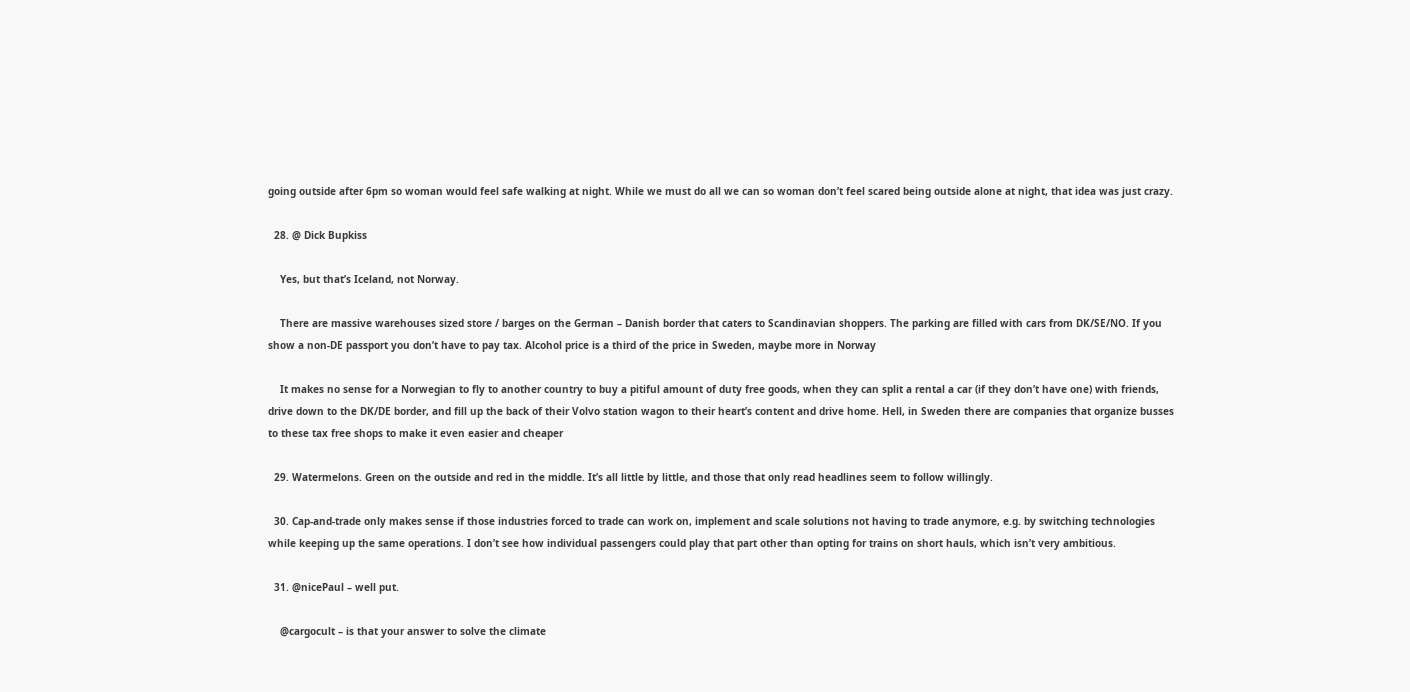going outside after 6pm so woman would feel safe walking at night. While we must do all we can so woman don’t feel scared being outside alone at night, that idea was just crazy.

  28. @ Dick Bupkiss

    Yes, but that’s Iceland, not Norway.

    There are massive warehouses sized store / barges on the German – Danish border that caters to Scandinavian shoppers. The parking are filled with cars from DK/SE/NO. If you show a non-DE passport you don’t have to pay tax. Alcohol price is a third of the price in Sweden, maybe more in Norway

    It makes no sense for a Norwegian to fly to another country to buy a pitiful amount of duty free goods, when they can split a rental a car (if they don’t have one) with friends, drive down to the DK/DE border, and fill up the back of their Volvo station wagon to their heart’s content and drive home. Hell, in Sweden there are companies that organize busses to these tax free shops to make it even easier and cheaper

  29. Watermelons. Green on the outside and red in the middle. It’s all little by little, and those that only read headlines seem to follow willingly.

  30. Cap-and-trade only makes sense if those industries forced to trade can work on, implement and scale solutions not having to trade anymore, e.g. by switching technologies while keeping up the same operations. I don’t see how individual passengers could play that part other than opting for trains on short hauls, which isn’t very ambitious.

  31. @nicePaul – well put.

    @cargocult – is that your answer to solve the climate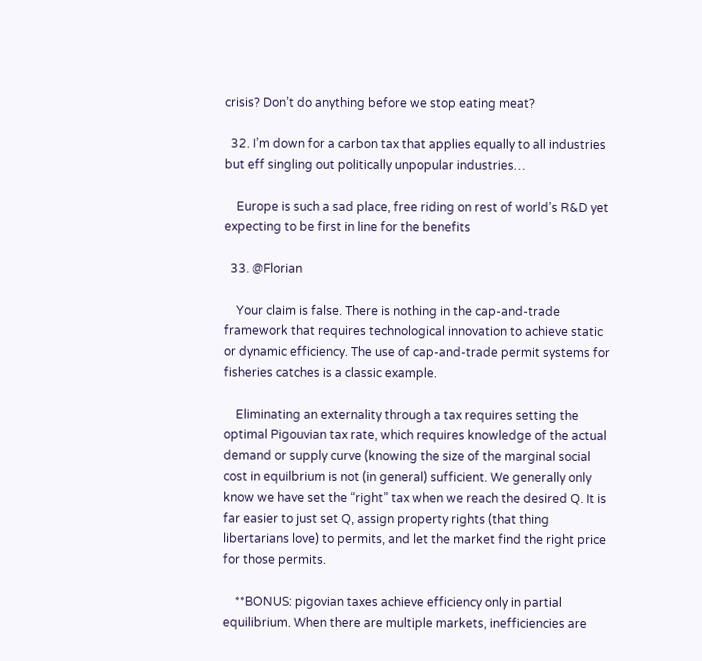crisis? Don’t do anything before we stop eating meat?

  32. I’m down for a carbon tax that applies equally to all industries but eff singling out politically unpopular industries…

    Europe is such a sad place, free riding on rest of world’s R&D yet expecting to be first in line for the benefits

  33. @Florian

    Your claim is false. There is nothing in the cap-and-trade framework that requires technological innovation to achieve static or dynamic efficiency. The use of cap-and-trade permit systems for fisheries catches is a classic example.

    Eliminating an externality through a tax requires setting the optimal Pigouvian tax rate, which requires knowledge of the actual demand or supply curve (knowing the size of the marginal social cost in equilbrium is not (in general) sufficient. We generally only know we have set the “right” tax when we reach the desired Q. It is far easier to just set Q, assign property rights (that thing libertarians love) to permits, and let the market find the right price for those permits.

    **BONUS: pigovian taxes achieve efficiency only in partial equilibrium. When there are multiple markets, inefficiencies are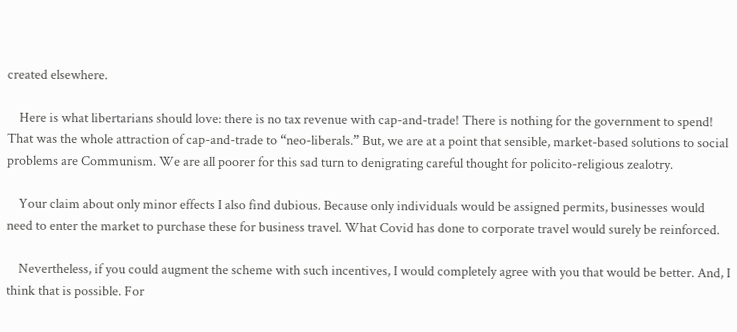created elsewhere.

    Here is what libertarians should love: there is no tax revenue with cap-and-trade! There is nothing for the government to spend! That was the whole attraction of cap-and-trade to “neo-liberals.” But, we are at a point that sensible, market-based solutions to social problems are Communism. We are all poorer for this sad turn to denigrating careful thought for policito-religious zealotry.

    Your claim about only minor effects I also find dubious. Because only individuals would be assigned permits, businesses would need to enter the market to purchase these for business travel. What Covid has done to corporate travel would surely be reinforced.

    Nevertheless, if you could augment the scheme with such incentives, I would completely agree with you that would be better. And, I think that is possible. For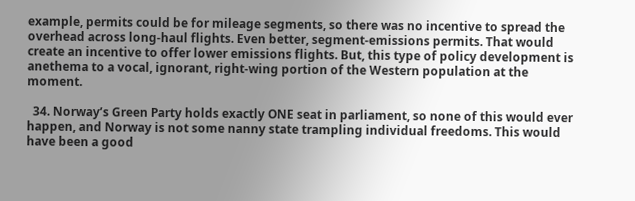example, permits could be for mileage segments, so there was no incentive to spread the overhead across long-haul flights. Even better, segment-emissions permits. That would create an incentive to offer lower emissions flights. But, this type of policy development is anethema to a vocal, ignorant, right-wing portion of the Western population at the moment.

  34. Norway’s Green Party holds exactly ONE seat in parliament, so none of this would ever happen, and Norway is not some nanny state trampling individual freedoms. This would have been a good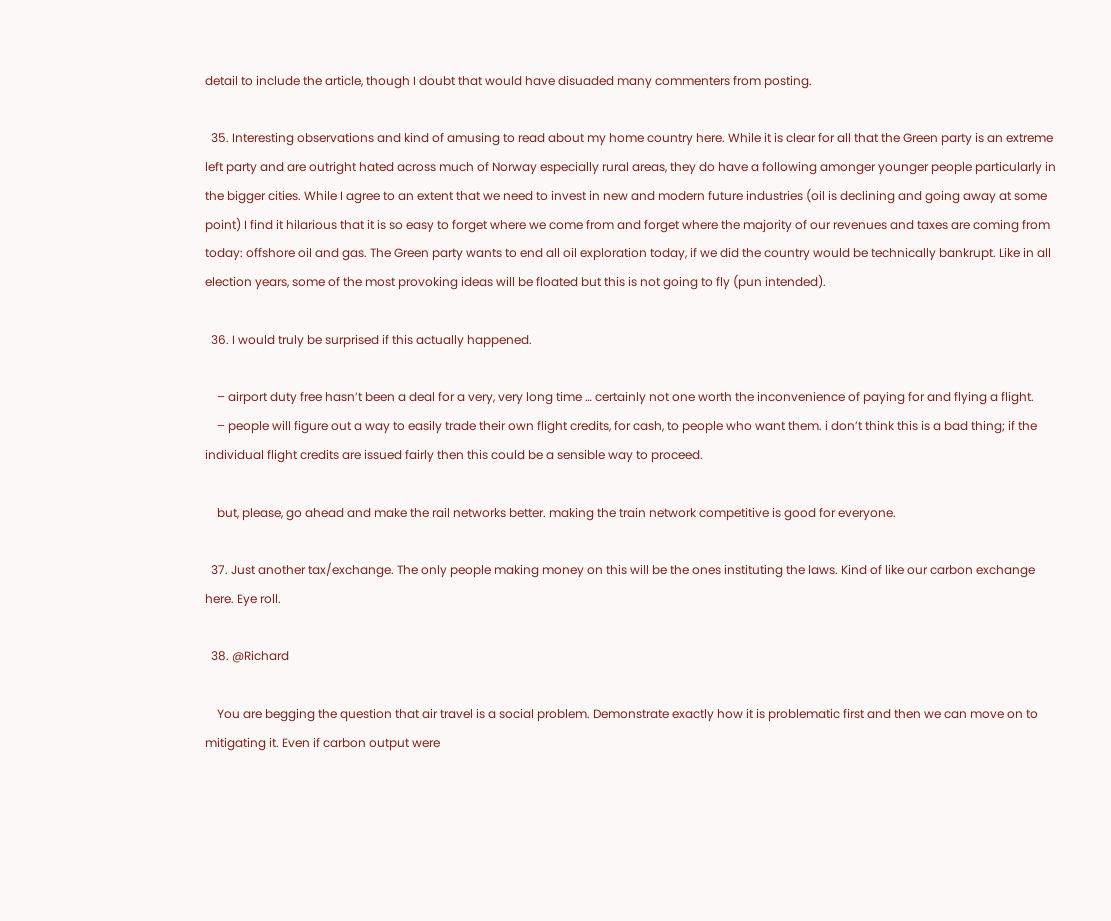detail to include the article, though I doubt that would have disuaded many commenters from posting.

  35. Interesting observations and kind of amusing to read about my home country here. While it is clear for all that the Green party is an extreme left party and are outright hated across much of Norway especially rural areas, they do have a following amonger younger people particularly in the bigger cities. While I agree to an extent that we need to invest in new and modern future industries (oil is declining and going away at some point) I find it hilarious that it is so easy to forget where we come from and forget where the majority of our revenues and taxes are coming from today: offshore oil and gas. The Green party wants to end all oil exploration today, if we did the country would be technically bankrupt. Like in all election years, some of the most provoking ideas will be floated but this is not going to fly (pun intended).

  36. I would truly be surprised if this actually happened.

    – airport duty free hasn’t been a deal for a very, very long time … certainly not one worth the inconvenience of paying for and flying a flight.
    – people will figure out a way to easily trade their own flight credits, for cash, to people who want them. i don’t think this is a bad thing; if the individual flight credits are issued fairly then this could be a sensible way to proceed.

    but, please, go ahead and make the rail networks better. making the train network competitive is good for everyone.

  37. Just another tax/exchange. The only people making money on this will be the ones instituting the laws. Kind of like our carbon exchange here. Eye roll.

  38. @Richard

    You are begging the question that air travel is a social problem. Demonstrate exactly how it is problematic first and then we can move on to mitigating it. Even if carbon output were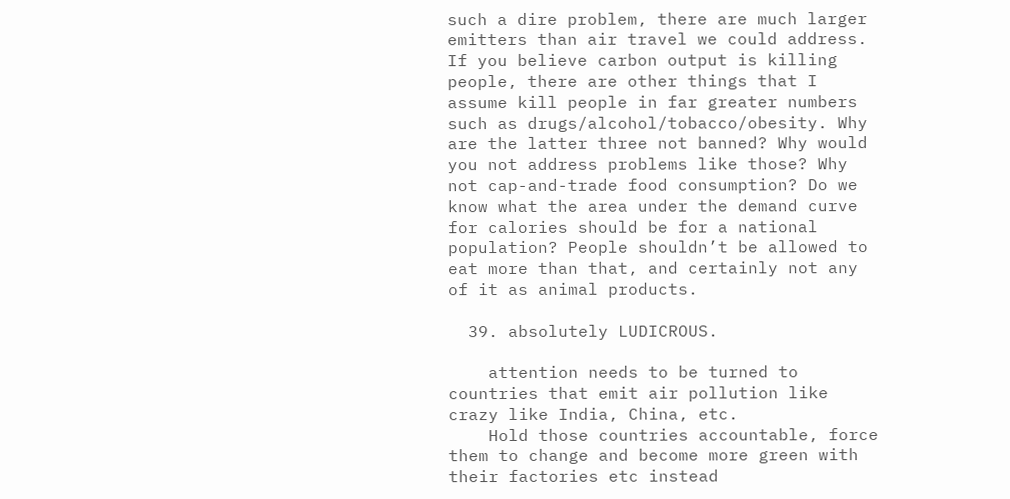such a dire problem, there are much larger emitters than air travel we could address. If you believe carbon output is killing people, there are other things that I assume kill people in far greater numbers such as drugs/alcohol/tobacco/obesity. Why are the latter three not banned? Why would you not address problems like those? Why not cap-and-trade food consumption? Do we know what the area under the demand curve for calories should be for a national population? People shouldn’t be allowed to eat more than that, and certainly not any of it as animal products.

  39. absolutely LUDICROUS.

    attention needs to be turned to countries that emit air pollution like crazy like India, China, etc.
    Hold those countries accountable, force them to change and become more green with their factories etc instead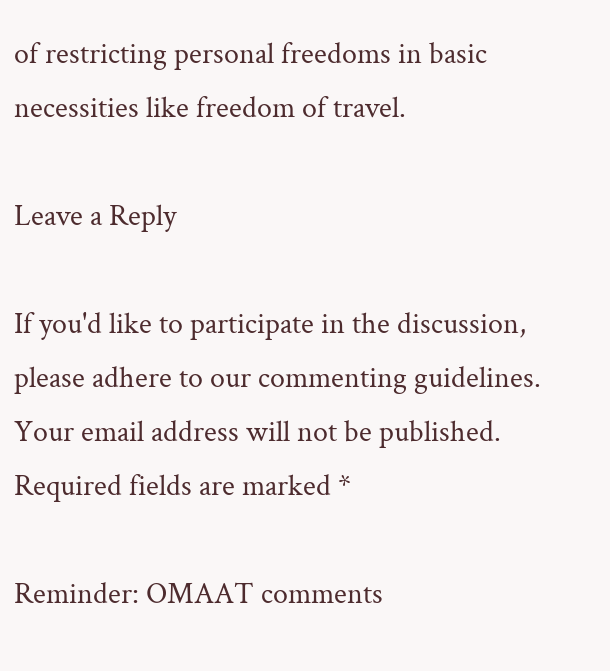of restricting personal freedoms in basic necessities like freedom of travel.

Leave a Reply

If you'd like to participate in the discussion, please adhere to our commenting guidelines. Your email address will not be published. Required fields are marked *

Reminder: OMAAT comments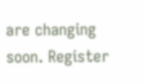are changing soon. Register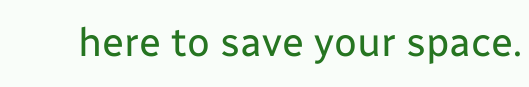here to save your space.